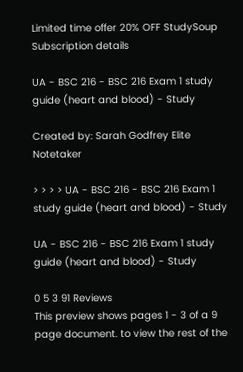Limited time offer 20% OFF StudySoup Subscription details

UA - BSC 216 - BSC 216 Exam 1 study guide (heart and blood) - Study

Created by: Sarah Godfrey Elite Notetaker

> > > > UA - BSC 216 - BSC 216 Exam 1 study guide (heart and blood) - Study

UA - BSC 216 - BSC 216 Exam 1 study guide (heart and blood) - Study

0 5 3 91 Reviews
This preview shows pages 1 - 3 of a 9 page document. to view the rest of the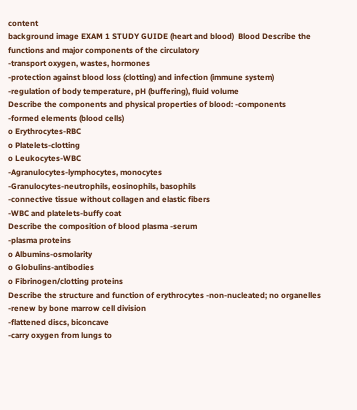content
background image EXAM 1 STUDY GUIDE (heart and blood)  Blood Describe the functions and major components of the circulatory
-transport oxygen, wastes, hormones
-protection against blood loss (clotting) and infection (immune system)
-regulation of body temperature, pH (buffering), fluid volume
Describe the components and physical properties of blood: -components
-formed elements (blood cells)
o Erythrocytes-RBC
o Platelets-clotting
o Leukocytes-WBC
-Agranulocytes-lymphocytes, monocytes
-Granulocytes-neutrophils, eosinophils, basophils
-connective tissue without collagen and elastic fibers
-WBC and platelets-buffy coat
Describe the composition of blood plasma -serum
-plasma proteins
o Albumins-osmolarity
o Globulins-antibodies
o Fibrinogen/clotting proteins
Describe the structure and function of erythrocytes -non-nucleated; no organelles
-renew by bone marrow cell division
-flattened discs, biconcave
-carry oxygen from lungs to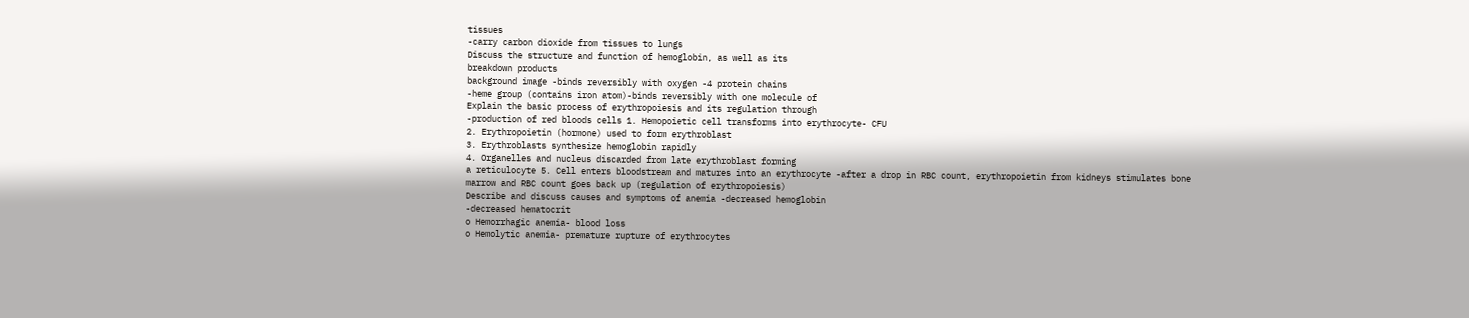tissues
-carry carbon dioxide from tissues to lungs
Discuss the structure and function of hemoglobin, as well as its
breakdown products
background image -binds reversibly with oxygen -4 protein chains
-heme group (contains iron atom)-binds reversibly with one molecule of
Explain the basic process of erythropoiesis and its regulation through
-production of red bloods cells 1. Hemopoietic cell transforms into erythrocyte- CFU
2. Erythropoietin (hormone) used to form erythroblast
3. Erythroblasts synthesize hemoglobin rapidly
4. Organelles and nucleus discarded from late erythroblast forming
a reticulocyte 5. Cell enters bloodstream and matures into an erythrocyte -after a drop in RBC count, erythropoietin from kidneys stimulates bone
marrow and RBC count goes back up (regulation of erythropoiesis)
Describe and discuss causes and symptoms of anemia -decreased hemoglobin
-decreased hematocrit
o Hemorrhagic anemia- blood loss
o Hemolytic anemia- premature rupture of erythrocytes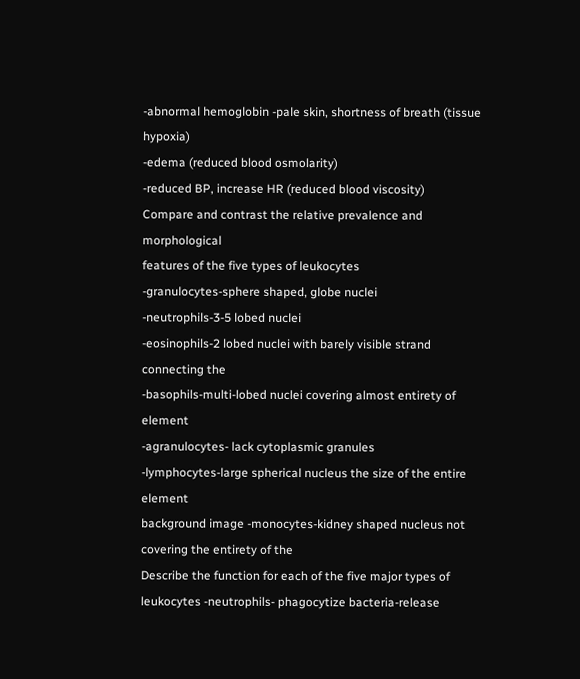-abnormal hemoglobin -pale skin, shortness of breath (tissue hypoxia)
-edema (reduced blood osmolarity)
-reduced BP, increase HR (reduced blood viscosity)
Compare and contrast the relative prevalence and morphological
features of the five types of leukocytes
-granulocytes-sphere shaped, globe nuclei
-neutrophils-3-5 lobed nuclei
-eosinophils-2 lobed nuclei with barely visible strand connecting the
-basophils-multi-lobed nuclei covering almost entirety of element
-agranulocytes- lack cytoplasmic granules
-lymphocytes-large spherical nucleus the size of the entire element
background image -monocytes-kidney shaped nucleus not covering the entirety of the
Describe the function for each of the five major types of leukocytes -neutrophils- phagocytize bacteria-release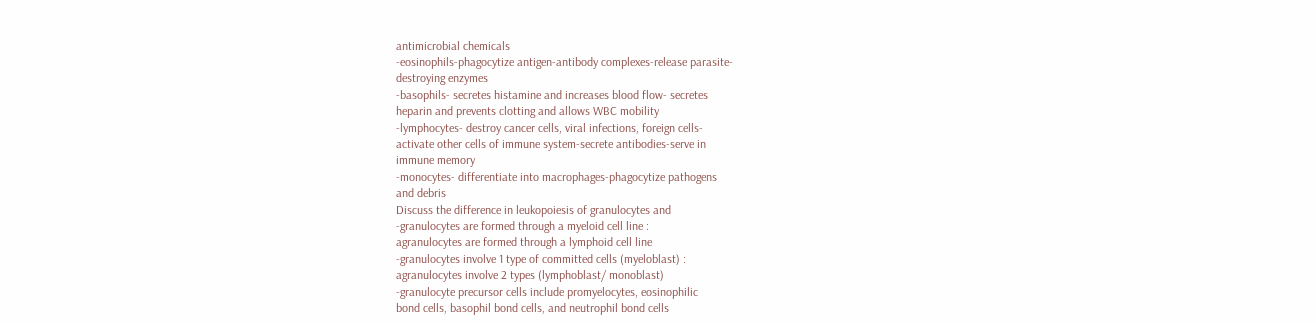antimicrobial chemicals
-eosinophils-phagocytize antigen-antibody complexes-release parasite-
destroying enzymes
-basophils- secretes histamine and increases blood flow- secretes
heparin and prevents clotting and allows WBC mobility
-lymphocytes- destroy cancer cells, viral infections, foreign cells-
activate other cells of immune system-secrete antibodies-serve in
immune memory
-monocytes- differentiate into macrophages-phagocytize pathogens
and debris
Discuss the difference in leukopoiesis of granulocytes and
-granulocytes are formed through a myeloid cell line :
agranulocytes are formed through a lymphoid cell line
-granulocytes involve 1 type of committed cells (myeloblast) :
agranulocytes involve 2 types (lymphoblast/ monoblast)
-granulocyte precursor cells include promyelocytes, eosinophilic
bond cells, basophil bond cells, and neutrophil bond cells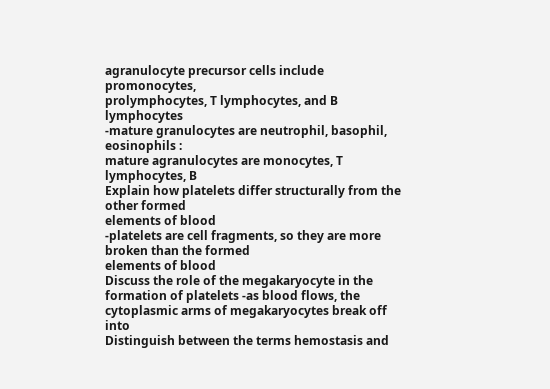agranulocyte precursor cells include promonocytes,
prolymphocytes, T lymphocytes, and B lymphocytes
-mature granulocytes are neutrophil, basophil, eosinophils :
mature agranulocytes are monocytes, T lymphocytes, B
Explain how platelets differ structurally from the other formed
elements of blood
-platelets are cell fragments, so they are more broken than the formed
elements of blood
Discuss the role of the megakaryocyte in the formation of platelets -as blood flows, the cytoplasmic arms of megakaryocytes break off into
Distinguish between the terms hemostasis and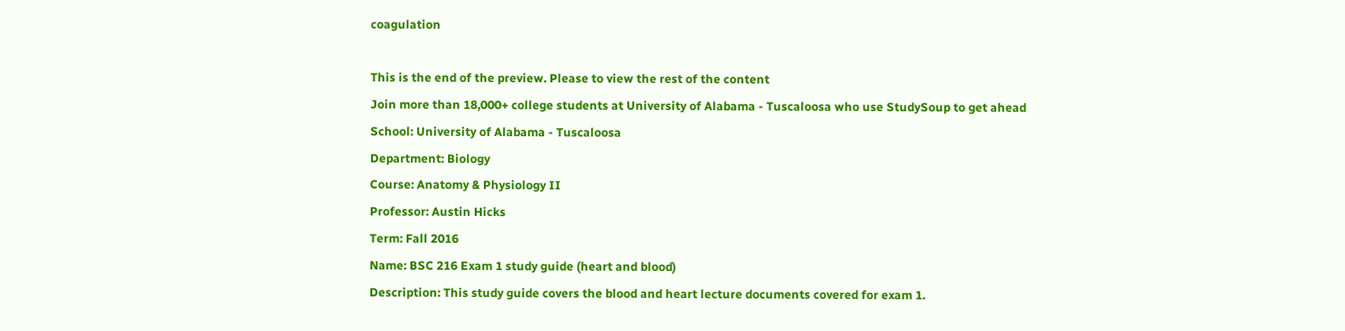coagulation

This is the end of the preview. Please to view the rest of the content
Join more than 18,000+ college students at University of Alabama - Tuscaloosa who use StudySoup to get ahead
School: University of Alabama - Tuscaloosa
Department: Biology
Course: Anatomy & Physiology II
Professor: Austin Hicks
Term: Fall 2016
Name: BSC 216 Exam 1 study guide (heart and blood)
Description: This study guide covers the blood and heart lecture documents covered for exam 1.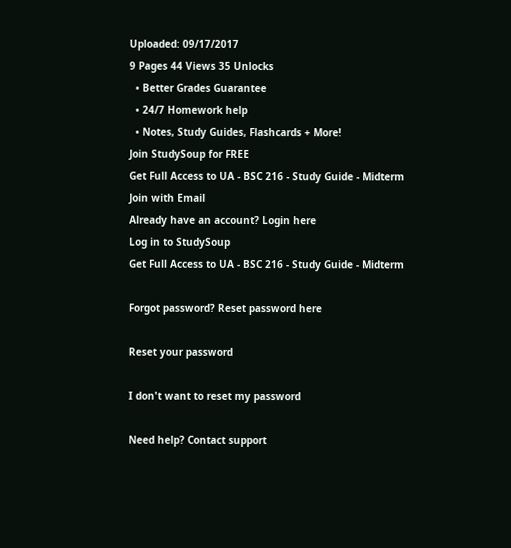Uploaded: 09/17/2017
9 Pages 44 Views 35 Unlocks
  • Better Grades Guarantee
  • 24/7 Homework help
  • Notes, Study Guides, Flashcards + More!
Join StudySoup for FREE
Get Full Access to UA - BSC 216 - Study Guide - Midterm
Join with Email
Already have an account? Login here
Log in to StudySoup
Get Full Access to UA - BSC 216 - Study Guide - Midterm

Forgot password? Reset password here

Reset your password

I don't want to reset my password

Need help? Contact support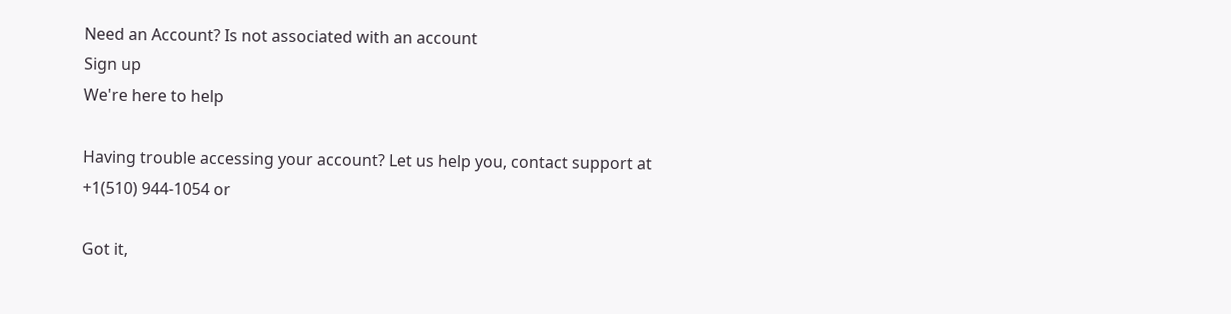Need an Account? Is not associated with an account
Sign up
We're here to help

Having trouble accessing your account? Let us help you, contact support at +1(510) 944-1054 or

Got it,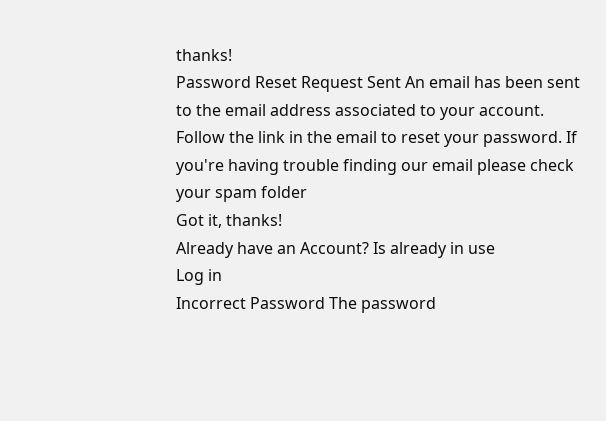thanks!
Password Reset Request Sent An email has been sent to the email address associated to your account. Follow the link in the email to reset your password. If you're having trouble finding our email please check your spam folder
Got it, thanks!
Already have an Account? Is already in use
Log in
Incorrect Password The password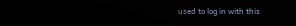used to log in with this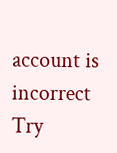account is incorrect
Try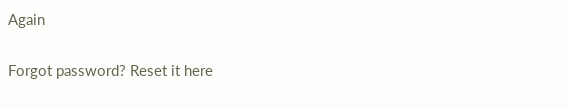Again

Forgot password? Reset it here